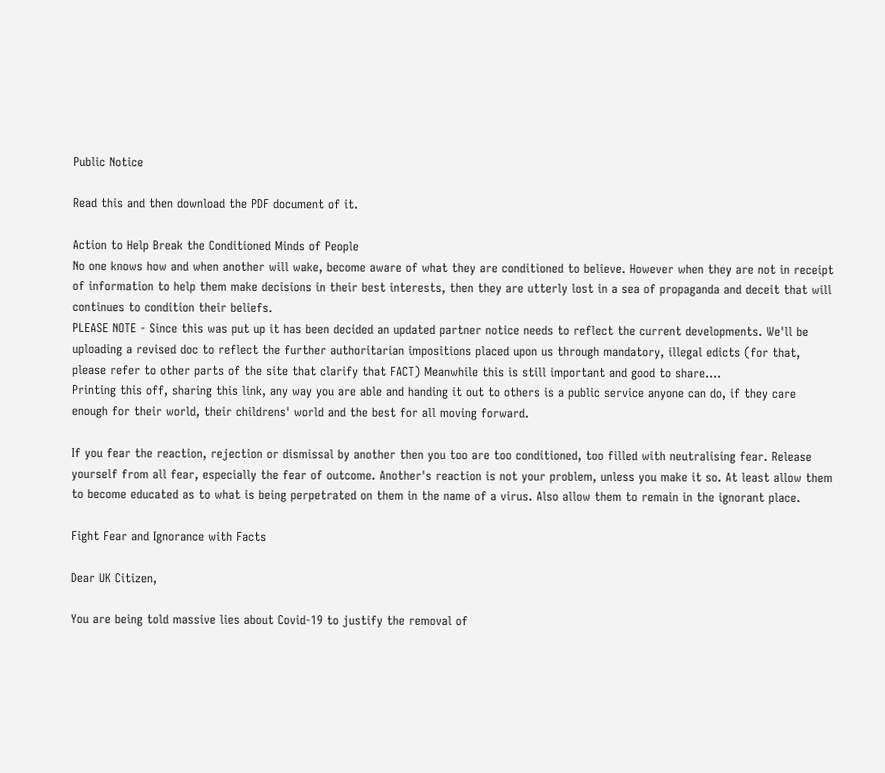Public Notice

Read this and then download the PDF document of it.

Action to Help Break the Conditioned Minds of People
No one knows how and when another will wake, become aware of what they are conditioned to believe. However when they are not in receipt of information to help them make decisions in their best interests, then they are utterly lost in a sea of propaganda and deceit that will continues to condition their beliefs.
PLEASE NOTE - Since this was put up it has been decided an updated partner notice needs to reflect the current developments. We'll be uploading a revised doc to reflect the further authoritarian impositions placed upon us through mandatory, illegal edicts (for that, please refer to other parts of the site that clarify that FACT) Meanwhile this is still important and good to share....
Printing this off, sharing this link, any way you are able and handing it out to others is a public service anyone can do, if they care enough for their world, their childrens' world and the best for all moving forward.

If you fear the reaction, rejection or dismissal by another then you too are too conditioned, too filled with neutralising fear. Release yourself from all fear, especially the fear of outcome. Another's reaction is not your problem, unless you make it so. At least allow them to become educated as to what is being perpetrated on them in the name of a virus. Also allow them to remain in the ignorant place.

Fight Fear and Ignorance with Facts

Dear UK Citizen,

You are being told massive lies about Covid-19 to justify the removal of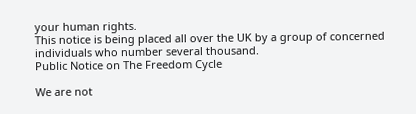your human rights.
This notice is being placed all over the UK by a group of concerned individuals who number several thousand.
Public Notice on The Freedom Cycle

We are not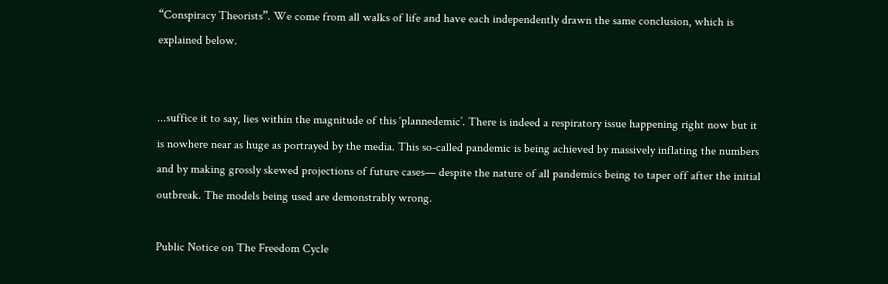“Conspiracy Theorists”. We come from all walks of life and have each independently drawn the same conclusion, which is explained below.


...suffice it to say, lies within the magnitude of this ‘plannedemic’. There is indeed a respiratory issue happening right now but it is nowhere near as huge as portrayed by the media. This so-called pandemic is being achieved by massively inflating the numbers and by making grossly skewed projections of future cases— despite the nature of all pandemics being to taper off after the initial outbreak. The models being used are demonstrably wrong.

Public Notice on The Freedom Cycle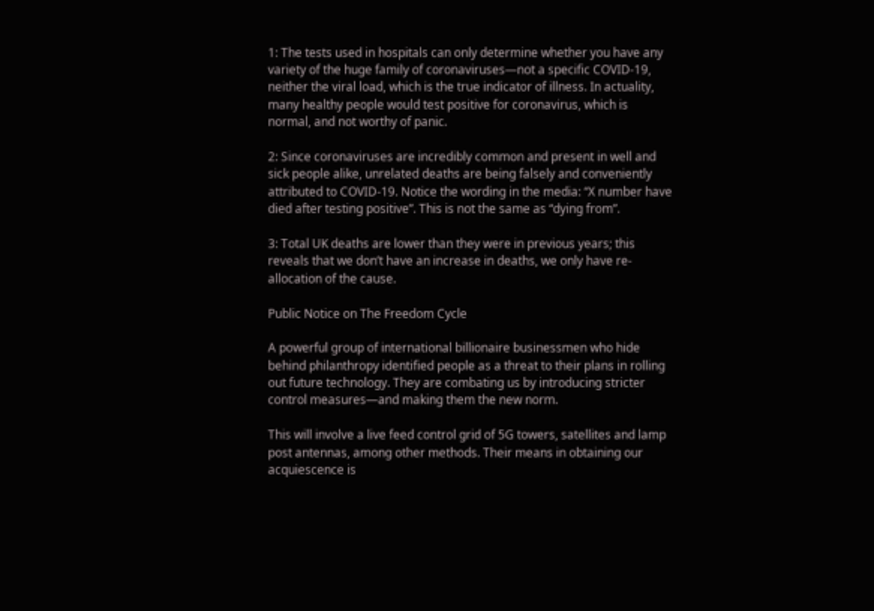1: The tests used in hospitals can only determine whether you have any variety of the huge family of coronaviruses—not a specific COVID-19, neither the viral load, which is the true indicator of illness. In actuality, many healthy people would test positive for coronavirus, which is normal, and not worthy of panic.

2: Since coronaviruses are incredibly common and present in well and sick people alike, unrelated deaths are being falsely and conveniently attributed to COVID-19. Notice the wording in the media: “X number have died after testing positive”. This is not the same as “dying from”.

3: Total UK deaths are lower than they were in previous years; this reveals that we don’t have an increase in deaths, we only have re-allocation of the cause.

Public Notice on The Freedom Cycle

A powerful group of international billionaire businessmen who hide behind philanthropy identified people as a threat to their plans in rolling out future technology. They are combating us by introducing stricter control measures—and making them the new norm.

This will involve a live feed control grid of 5G towers, satellites and lamp post antennas, among other methods. Their means in obtaining our acquiescence is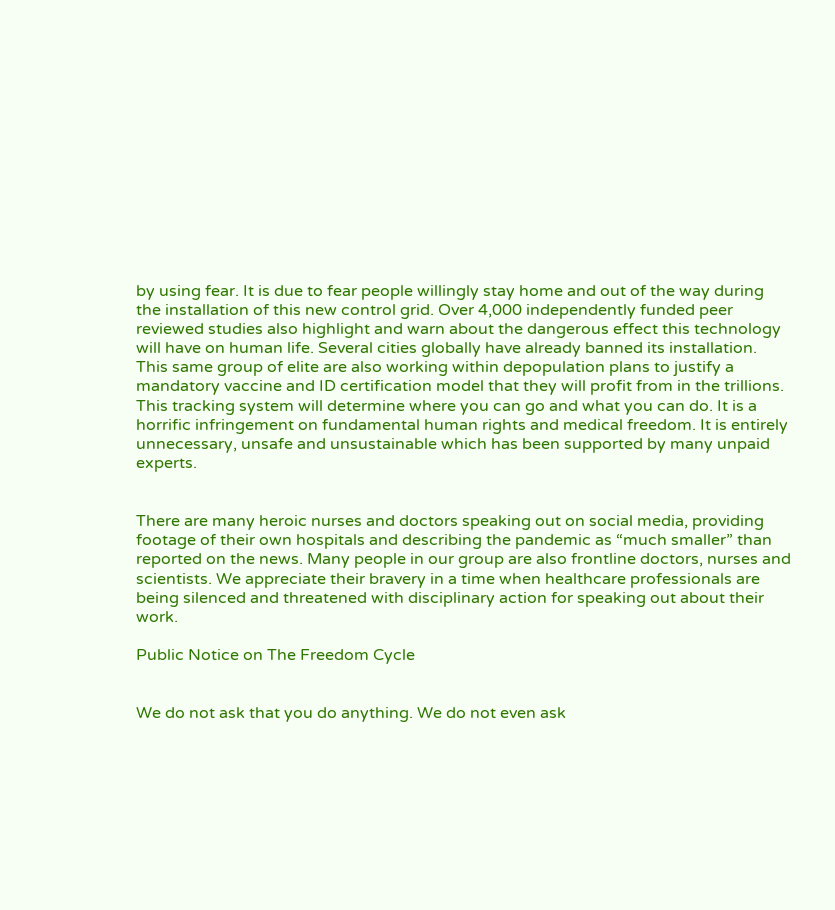by using fear. It is due to fear people willingly stay home and out of the way during the installation of this new control grid. Over 4,000 independently funded peer reviewed studies also highlight and warn about the dangerous effect this technology will have on human life. Several cities globally have already banned its installation. This same group of elite are also working within depopulation plans to justify a mandatory vaccine and ID certification model that they will profit from in the trillions. This tracking system will determine where you can go and what you can do. It is a horrific infringement on fundamental human rights and medical freedom. It is entirely unnecessary, unsafe and unsustainable which has been supported by many unpaid experts.


There are many heroic nurses and doctors speaking out on social media, providing footage of their own hospitals and describing the pandemic as “much smaller” than reported on the news. Many people in our group are also frontline doctors, nurses and scientists. We appreciate their bravery in a time when healthcare professionals are being silenced and threatened with disciplinary action for speaking out about their work.

Public Notice on The Freedom Cycle


We do not ask that you do anything. We do not even ask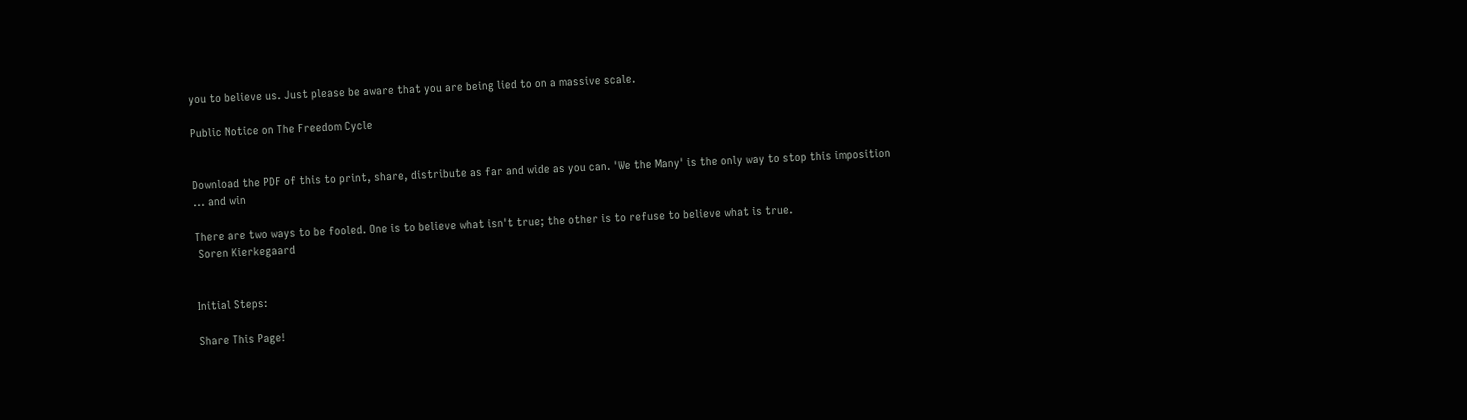you to believe us. Just please be aware that you are being lied to on a massive scale.

Public Notice on The Freedom Cycle


Download the PDF of this to print, share, distribute as far and wide as you can. 'We the Many' is the only way to stop this imposition
... and win

There are two ways to be fooled. One is to believe what isn't true; the other is to refuse to believe what is true.
 Soren Kierkegaard


Initial Steps:

Share This Page!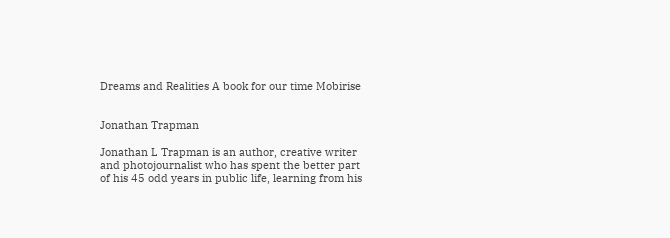Dreams and Realities A book for our time Mobirise


Jonathan Trapman

Jonathan L Trapman is an author, creative writer and photojournalist who has spent the better part of his 45 odd years in public life, learning from his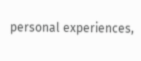personal experiences,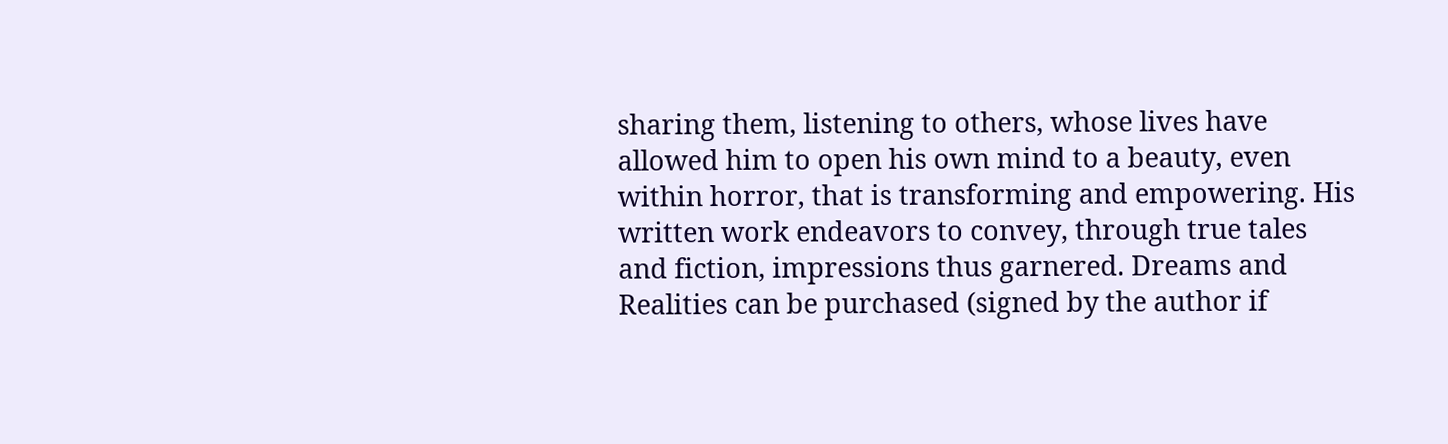sharing them, listening to others, whose lives have allowed him to open his own mind to a beauty, even within horror, that is transforming and empowering. His written work endeavors to convey, through true tales and fiction, impressions thus garnered. Dreams and Realities can be purchased (signed by the author if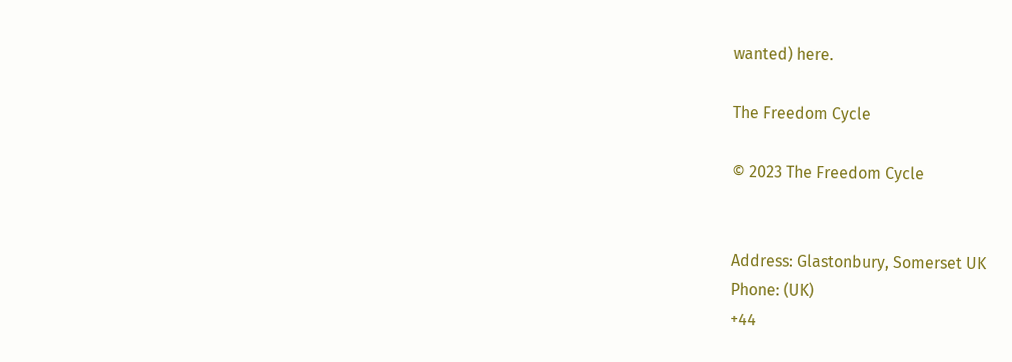wanted) here.

The Freedom Cycle

© 2023 The Freedom Cycle


Address: Glastonbury, Somerset UK
Phone: (UK)
+44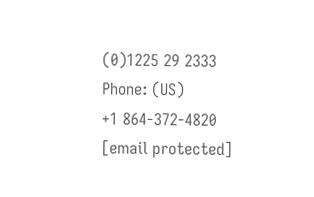(0)1225 29 2333
Phone: (US)
+1 864-372-4820
[email protected]